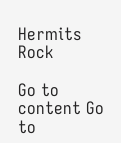Hermits Rock

Go to content Go to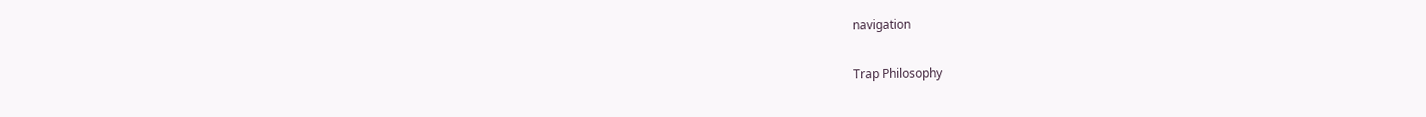navigation

Trap Philosophy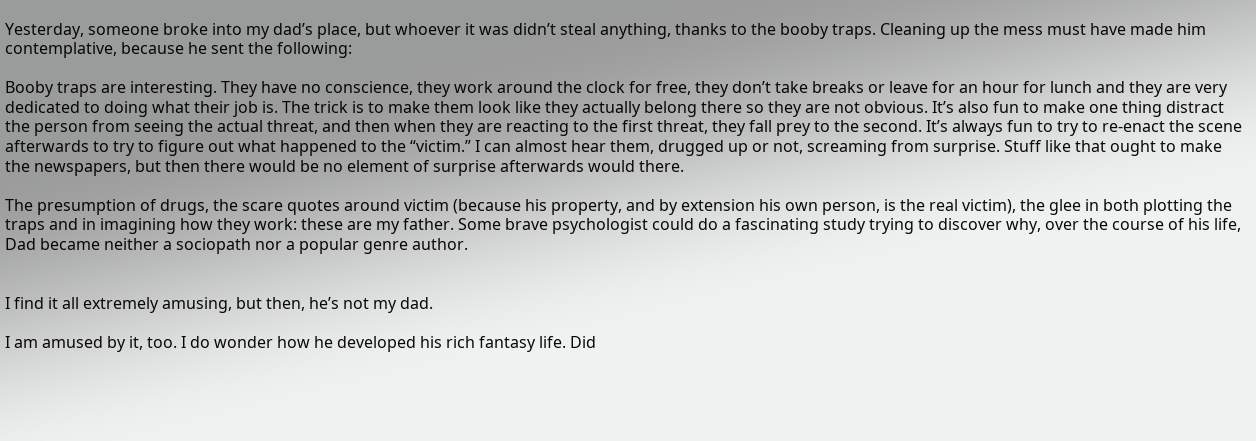Yesterday, someone broke into my dad’s place, but whoever it was didn’t steal anything, thanks to the booby traps. Cleaning up the mess must have made him contemplative, because he sent the following:

Booby traps are interesting. They have no conscience, they work around the clock for free, they don’t take breaks or leave for an hour for lunch and they are very dedicated to doing what their job is. The trick is to make them look like they actually belong there so they are not obvious. It’s also fun to make one thing distract the person from seeing the actual threat, and then when they are reacting to the first threat, they fall prey to the second. It’s always fun to try to re-enact the scene afterwards to try to figure out what happened to the “victim.” I can almost hear them, drugged up or not, screaming from surprise. Stuff like that ought to make the newspapers, but then there would be no element of surprise afterwards would there.

The presumption of drugs, the scare quotes around victim (because his property, and by extension his own person, is the real victim), the glee in both plotting the traps and in imagining how they work: these are my father. Some brave psychologist could do a fascinating study trying to discover why, over the course of his life, Dad became neither a sociopath nor a popular genre author.


I find it all extremely amusing, but then, he’s not my dad.

I am amused by it, too. I do wonder how he developed his rich fantasy life. Did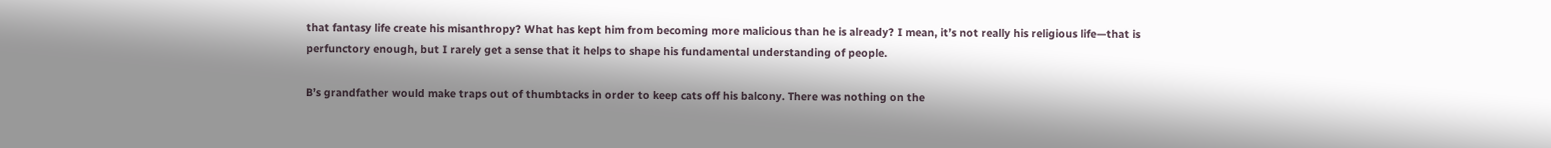that fantasy life create his misanthropy? What has kept him from becoming more malicious than he is already? I mean, it’s not really his religious life—that is perfunctory enough, but I rarely get a sense that it helps to shape his fundamental understanding of people.

B’s grandfather would make traps out of thumbtacks in order to keep cats off his balcony. There was nothing on the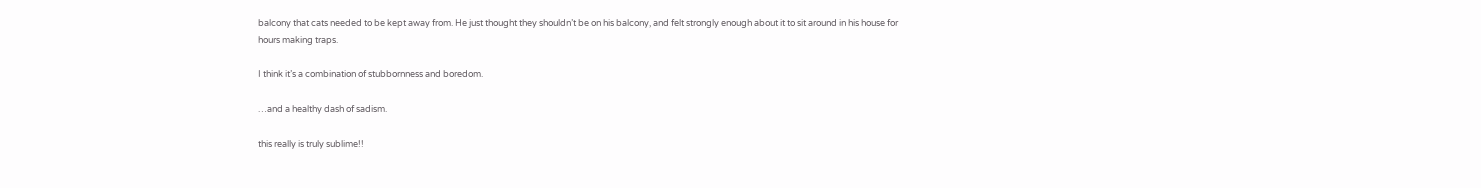balcony that cats needed to be kept away from. He just thought they shouldn’t be on his balcony, and felt strongly enough about it to sit around in his house for hours making traps.

I think it’s a combination of stubbornness and boredom.

…and a healthy dash of sadism.

this really is truly sublime!!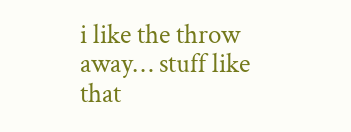i like the throw away… stuff like that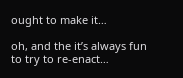ought to make it…

oh, and the it’s always fun to try to re-enact…